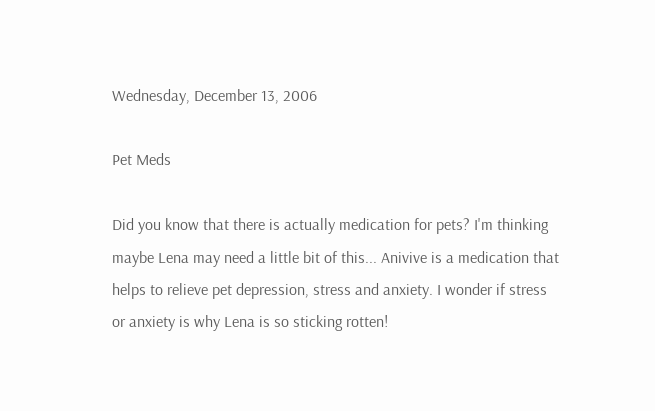Wednesday, December 13, 2006

Pet Meds

Did you know that there is actually medication for pets? I'm thinking maybe Lena may need a little bit of this... Anivive is a medication that helps to relieve pet depression, stress and anxiety. I wonder if stress or anxiety is why Lena is so sticking rotten!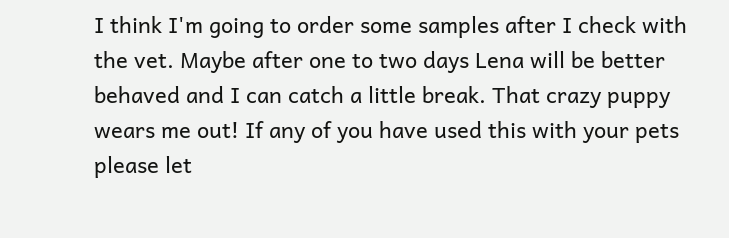I think I'm going to order some samples after I check with the vet. Maybe after one to two days Lena will be better behaved and I can catch a little break. That crazy puppy wears me out! If any of you have used this with your pets please let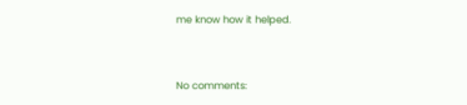me know how it helped.


No comments: